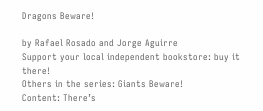Dragons Beware!

by Rafael Rosado and Jorge Aguirre
Support your local independent bookstore: buy it there!
Others in the series: Giants Beware!
Content: There’s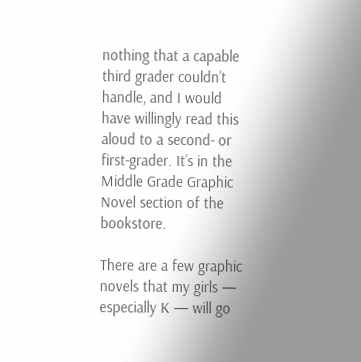nothing that a capable third grader couldn’t handle, and I would have willingly read this aloud to a second- or first-grader. It’s in the Middle Grade Graphic Novel section of the bookstore.

There are a few graphic novels that my girls — especially K — will go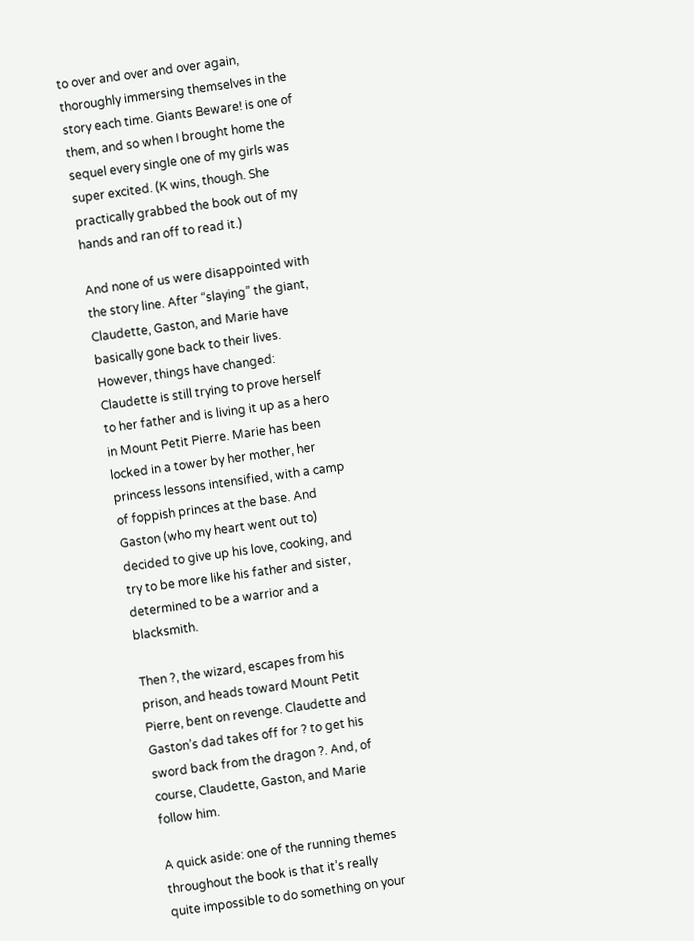to over and over and over again, thoroughly immersing themselves in the story each time. Giants Beware! is one of them, and so when I brought home the sequel every single one of my girls was super excited. (K wins, though. She practically grabbed the book out of my hands and ran off to read it.)

And none of us were disappointed with the story line. After “slaying” the giant, Claudette, Gaston, and Marie have basically gone back to their lives. However, things have changed: Claudette is still trying to prove herself to her father and is living it up as a hero in Mount Petit Pierre. Marie has been locked in a tower by her mother, her princess lessons intensified, with a camp of foppish princes at the base. And Gaston (who my heart went out to) decided to give up his love, cooking, and try to be more like his father and sister, determined to be a warrior and a blacksmith.

Then ?, the wizard, escapes from his prison, and heads toward Mount Petit Pierre, bent on revenge. Claudette and Gaston’s dad takes off for ? to get his sword back from the dragon ?. And, of course, Claudette, Gaston, and Marie follow him.

A quick aside: one of the running themes throughout the book is that it’s really quite impossible to do something on your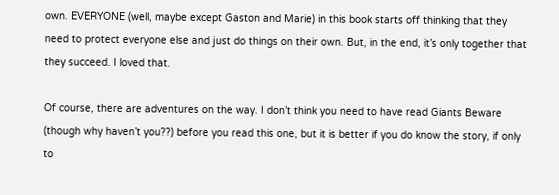own. EVERYONE (well, maybe except Gaston and Marie) in this book starts off thinking that they need to protect everyone else and just do things on their own. But, in the end, it’s only together that they succeed. I loved that.

Of course, there are adventures on the way. I don’t think you need to have read Giants Beware (though why haven’t you??) before you read this one, but it is better if you do know the story, if only to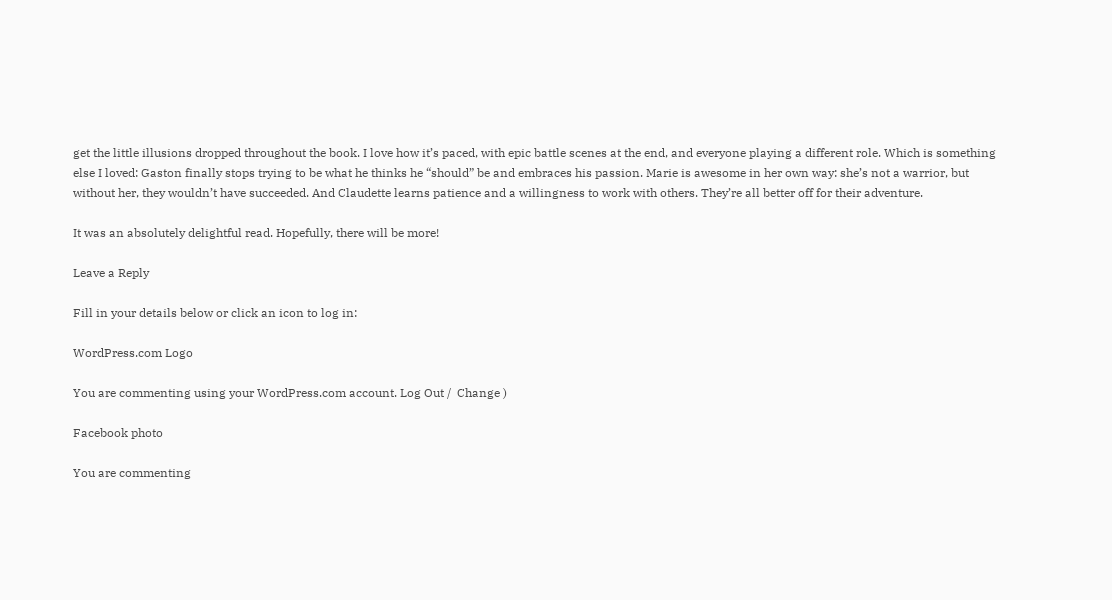get the little illusions dropped throughout the book. I love how it’s paced, with epic battle scenes at the end, and everyone playing a different role. Which is something else I loved: Gaston finally stops trying to be what he thinks he “should” be and embraces his passion. Marie is awesome in her own way: she’s not a warrior, but without her, they wouldn’t have succeeded. And Claudette learns patience and a willingness to work with others. They’re all better off for their adventure.

It was an absolutely delightful read. Hopefully, there will be more!

Leave a Reply

Fill in your details below or click an icon to log in:

WordPress.com Logo

You are commenting using your WordPress.com account. Log Out /  Change )

Facebook photo

You are commenting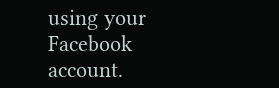using your Facebook account.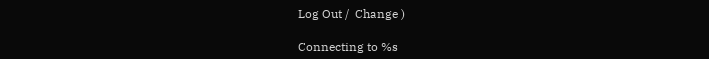Log Out /  Change )

Connecting to %s